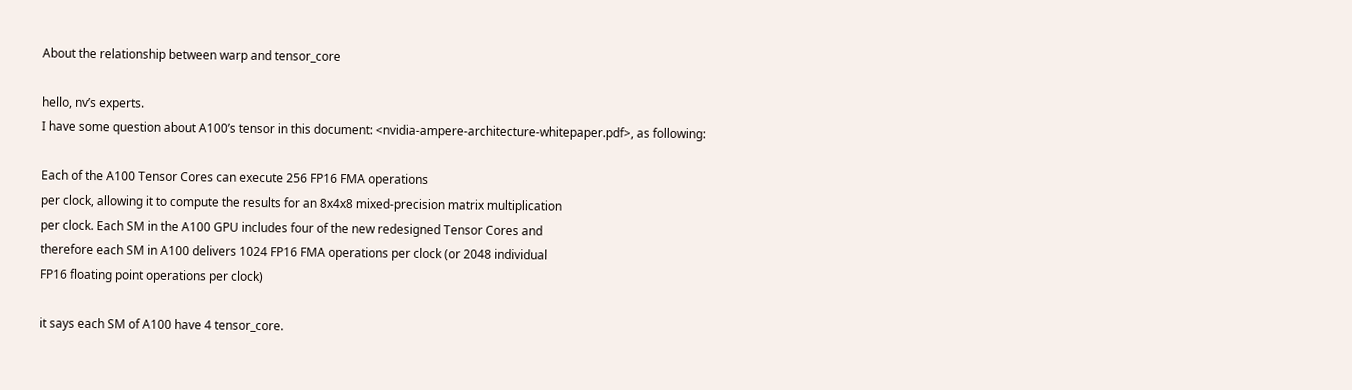About the relationship between warp and tensor_core

hello, nv’s experts.
I have some question about A100’s tensor in this document: <nvidia-ampere-architecture-whitepaper.pdf>, as following:

Each of the A100 Tensor Cores can execute 256 FP16 FMA operations
per clock, allowing it to compute the results for an 8x4x8 mixed-precision matrix multiplication
per clock. Each SM in the A100 GPU includes four of the new redesigned Tensor Cores and
therefore each SM in A100 delivers 1024 FP16 FMA operations per clock (or 2048 individual
FP16 floating point operations per clock)

it says each SM of A100 have 4 tensor_core.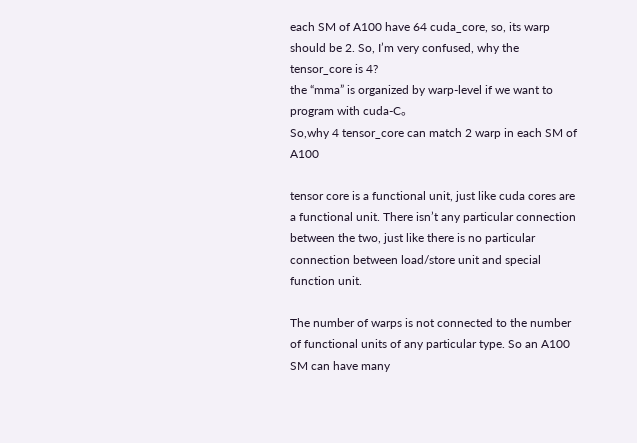each SM of A100 have 64 cuda_core, so, its warp should be 2. So, I’m very confused, why the tensor_core is 4?
the “mma” is organized by warp-level if we want to program with cuda-C。
So,why 4 tensor_core can match 2 warp in each SM of A100

tensor core is a functional unit, just like cuda cores are a functional unit. There isn’t any particular connection between the two, just like there is no particular connection between load/store unit and special function unit.

The number of warps is not connected to the number of functional units of any particular type. So an A100 SM can have many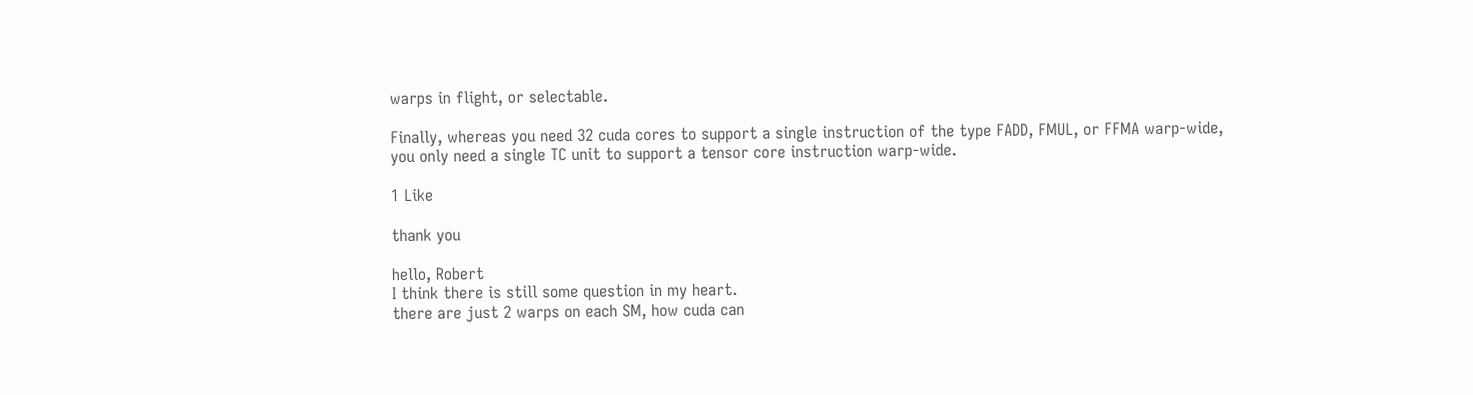warps in flight, or selectable.

Finally, whereas you need 32 cuda cores to support a single instruction of the type FADD, FMUL, or FFMA warp-wide, you only need a single TC unit to support a tensor core instruction warp-wide.

1 Like

thank you

hello, Robert
I think there is still some question in my heart.
there are just 2 warps on each SM, how cuda can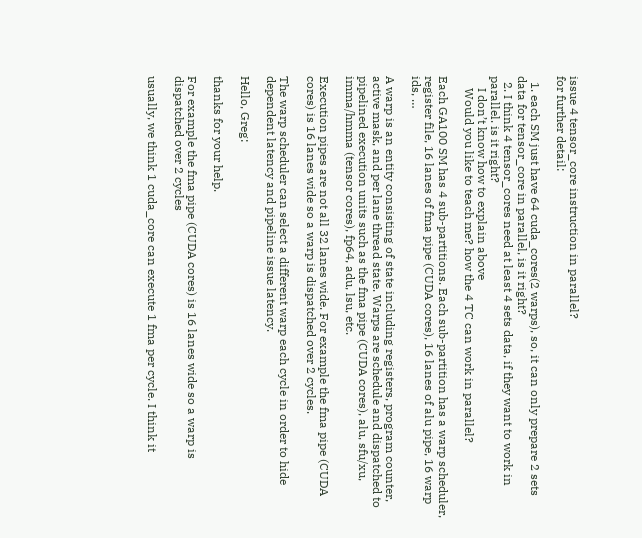issue 4 tensor_core instruction in parallel?
for further detail:

  1. each SM just have 64 cuda_cores(2 warps), so, it can only prepare 2 sets data for tensor_core in parallel, is it right?
  2. I think 4 tensor_cores need at least 4 sets data, if they want to work in parallel. is it right?
    I don’t know how to explain above
    Would you like to teach me? how the 4 TC can work in parallel?

Each GA100 SM has 4 sub-partitions. Each sub-partition has a warp scheduler, register file, 16 lanes of fma pipe (CUDA cores), 16 lanes of alu pipe, 16 warp ids, …

A warp is an entity consisting of state including registers, program counter, active mask, and per lane thread state. Warps are schedule and dispatched to pipelined execution units such as the fma pipe (CUDA cores), alu, sfu/xu, imma/hmma (tensor cores), fp64, adu, lsu, etc.

Execution pipes are not all 32 lanes wide. For example the fma pipe (CUDA cores) is 16 lanes wide so a warp is dispatched over 2 cycles.

The warp scheduler can select a different warp each cycle in order to hide dependent latency and pipeline issue latency.

Hello, Greg:

thanks for your help.

For example the fma pipe (CUDA cores) is 16 lanes wide so a warp is dispatched over 2 cycles

usually, we think 1 cuda_core can execute 1 fma per cycle. I think it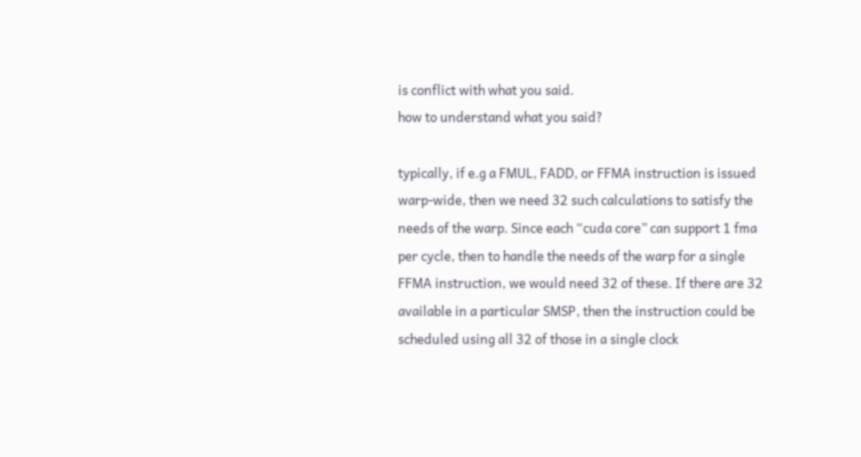is conflict with what you said.
how to understand what you said?

typically, if e.g a FMUL, FADD, or FFMA instruction is issued warp-wide, then we need 32 such calculations to satisfy the needs of the warp. Since each “cuda core” can support 1 fma per cycle, then to handle the needs of the warp for a single FFMA instruction, we would need 32 of these. If there are 32 available in a particular SMSP, then the instruction could be scheduled using all 32 of those in a single clock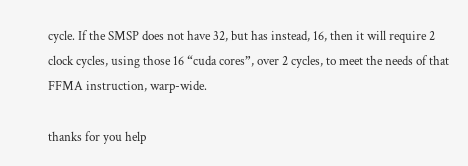cycle. If the SMSP does not have 32, but has instead, 16, then it will require 2 clock cycles, using those 16 “cuda cores”, over 2 cycles, to meet the needs of that FFMA instruction, warp-wide.

thanks for you help